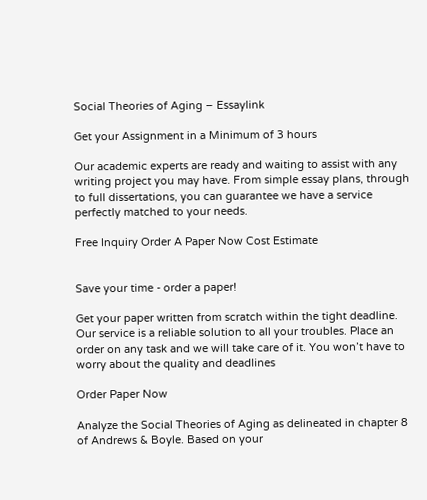Social Theories of Aging – Essaylink

Get your Assignment in a Minimum of 3 hours

Our academic experts are ready and waiting to assist with any writing project you may have. From simple essay plans, through to full dissertations, you can guarantee we have a service perfectly matched to your needs.

Free Inquiry Order A Paper Now Cost Estimate


Save your time - order a paper!

Get your paper written from scratch within the tight deadline. Our service is a reliable solution to all your troubles. Place an order on any task and we will take care of it. You won’t have to worry about the quality and deadlines

Order Paper Now

Analyze the Social Theories of Aging as delineated in chapter 8 of Andrews & Boyle. Based on your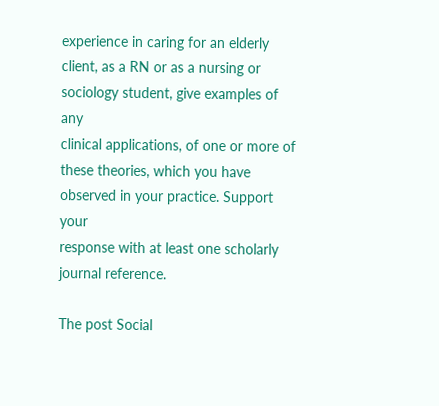experience in caring for an elderly client, as a RN or as a nursing or sociology student, give examples of any
clinical applications, of one or more of these theories, which you have observed in your practice. Support your
response with at least one scholarly journal reference.

The post Social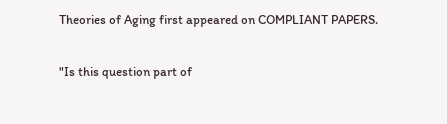Theories of Aging first appeared on COMPLIANT PAPERS.

"Is this question part of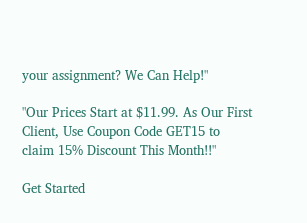your assignment? We Can Help!"

"Our Prices Start at $11.99. As Our First Client, Use Coupon Code GET15 to claim 15% Discount This Month!!"

Get Started